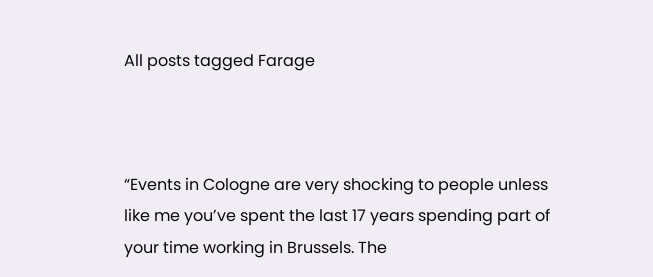All posts tagged Farage



“Events in Cologne are very shocking to people unless like me you’ve spent the last 17 years spending part of your time working in Brussels. The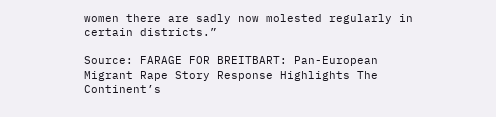women there are sadly now molested regularly in certain districts.”

Source: FARAGE FOR BREITBART: Pan-European Migrant Rape Story Response Highlights The Continent’s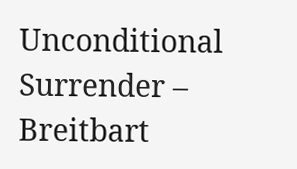Unconditional Surrender – Breitbart